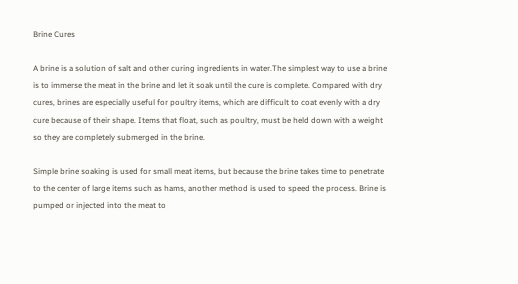Brine Cures

A brine is a solution of salt and other curing ingredients in water.The simplest way to use a brine is to immerse the meat in the brine and let it soak until the cure is complete. Compared with dry cures, brines are especially useful for poultry items, which are difficult to coat evenly with a dry cure because of their shape. Items that float, such as poultry, must be held down with a weight so they are completely submerged in the brine.

Simple brine soaking is used for small meat items, but because the brine takes time to penetrate to the center of large items such as hams, another method is used to speed the process. Brine is pumped or injected into the meat to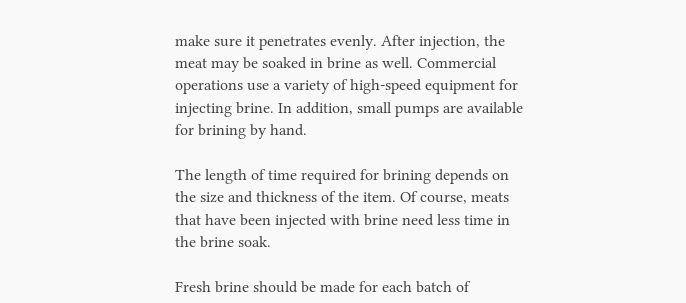make sure it penetrates evenly. After injection, the meat may be soaked in brine as well. Commercial operations use a variety of high-speed equipment for injecting brine. In addition, small pumps are available for brining by hand.

The length of time required for brining depends on the size and thickness of the item. Of course, meats that have been injected with brine need less time in the brine soak.

Fresh brine should be made for each batch of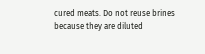cured meats. Do not reuse brines because they are diluted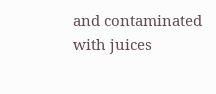and contaminated with juices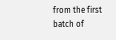from the first batch of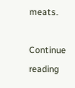meats.

Continue reading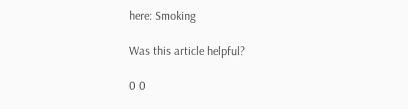here: Smoking

Was this article helpful?

0 0